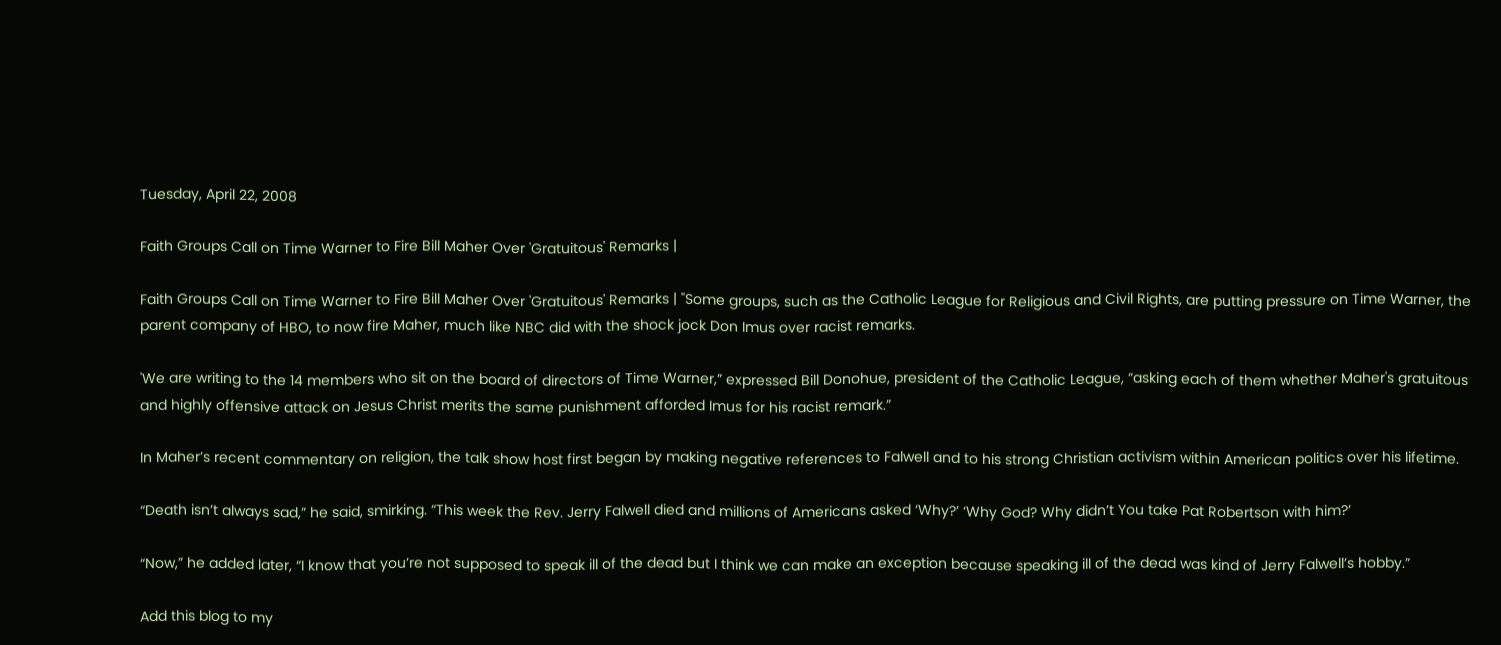Tuesday, April 22, 2008

Faith Groups Call on Time Warner to Fire Bill Maher Over 'Gratuitous' Remarks |

Faith Groups Call on Time Warner to Fire Bill Maher Over 'Gratuitous' Remarks | "Some groups, such as the Catholic League for Religious and Civil Rights, are putting pressure on Time Warner, the parent company of HBO, to now fire Maher, much like NBC did with the shock jock Don Imus over racist remarks.

'We are writing to the 14 members who sit on the board of directors of Time Warner,” expressed Bill Donohue, president of the Catholic League, “asking each of them whether Maher's gratuitous and highly offensive attack on Jesus Christ merits the same punishment afforded Imus for his racist remark.”

In Maher’s recent commentary on religion, the talk show host first began by making negative references to Falwell and to his strong Christian activism within American politics over his lifetime.

“Death isn’t always sad,” he said, smirking. “This week the Rev. Jerry Falwell died and millions of Americans asked ‘Why?’ ‘Why God? Why didn’t You take Pat Robertson with him?’

“Now,” he added later, “I know that you’re not supposed to speak ill of the dead but I think we can make an exception because speaking ill of the dead was kind of Jerry Falwell’s hobby.”

Add this blog to my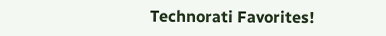Technorati Favorites!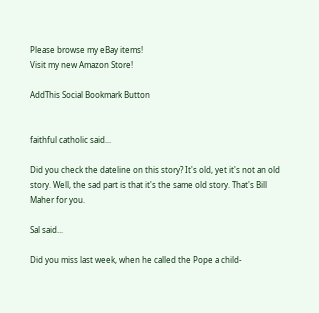Please browse my eBay items!
Visit my new Amazon Store!

AddThis Social Bookmark Button


faithful catholic said...

Did you check the dateline on this story? It's old, yet it's not an old story. Well, the sad part is that it's the same old story. That's Bill Maher for you.

Sal said...

Did you miss last week, when he called the Pope a child-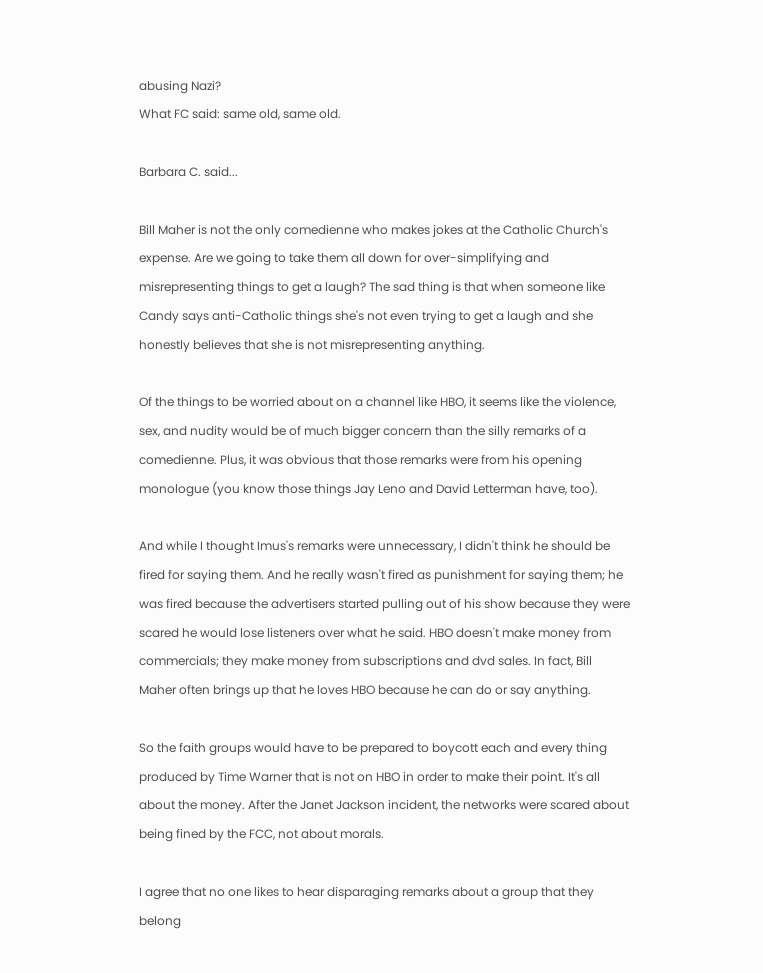abusing Nazi?
What FC said: same old, same old.

Barbara C. said...

Bill Maher is not the only comedienne who makes jokes at the Catholic Church's expense. Are we going to take them all down for over-simplifying and misrepresenting things to get a laugh? The sad thing is that when someone like Candy says anti-Catholic things she's not even trying to get a laugh and she honestly believes that she is not misrepresenting anything.

Of the things to be worried about on a channel like HBO, it seems like the violence, sex, and nudity would be of much bigger concern than the silly remarks of a comedienne. Plus, it was obvious that those remarks were from his opening monologue (you know those things Jay Leno and David Letterman have, too).

And while I thought Imus's remarks were unnecessary, I didn't think he should be fired for saying them. And he really wasn't fired as punishment for saying them; he was fired because the advertisers started pulling out of his show because they were scared he would lose listeners over what he said. HBO doesn't make money from commercials; they make money from subscriptions and dvd sales. In fact, Bill Maher often brings up that he loves HBO because he can do or say anything.

So the faith groups would have to be prepared to boycott each and every thing produced by Time Warner that is not on HBO in order to make their point. It's all about the money. After the Janet Jackson incident, the networks were scared about being fined by the FCC, not about morals.

I agree that no one likes to hear disparaging remarks about a group that they belong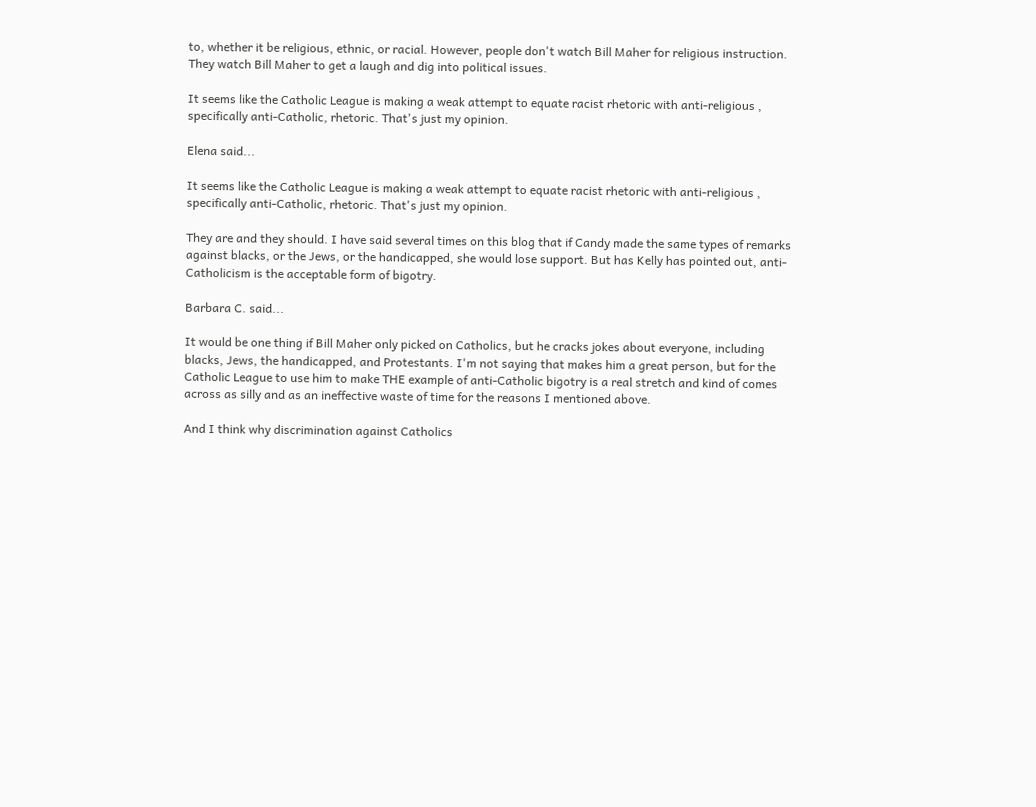to, whether it be religious, ethnic, or racial. However, people don't watch Bill Maher for religious instruction. They watch Bill Maher to get a laugh and dig into political issues.

It seems like the Catholic League is making a weak attempt to equate racist rhetoric with anti-religious , specifically anti-Catholic, rhetoric. That's just my opinion.

Elena said...

It seems like the Catholic League is making a weak attempt to equate racist rhetoric with anti-religious , specifically anti-Catholic, rhetoric. That's just my opinion.

They are and they should. I have said several times on this blog that if Candy made the same types of remarks against blacks, or the Jews, or the handicapped, she would lose support. But has Kelly has pointed out, anti-Catholicism is the acceptable form of bigotry.

Barbara C. said...

It would be one thing if Bill Maher only picked on Catholics, but he cracks jokes about everyone, including blacks, Jews, the handicapped, and Protestants. I'm not saying that makes him a great person, but for the Catholic League to use him to make THE example of anti-Catholic bigotry is a real stretch and kind of comes across as silly and as an ineffective waste of time for the reasons I mentioned above.

And I think why discrimination against Catholics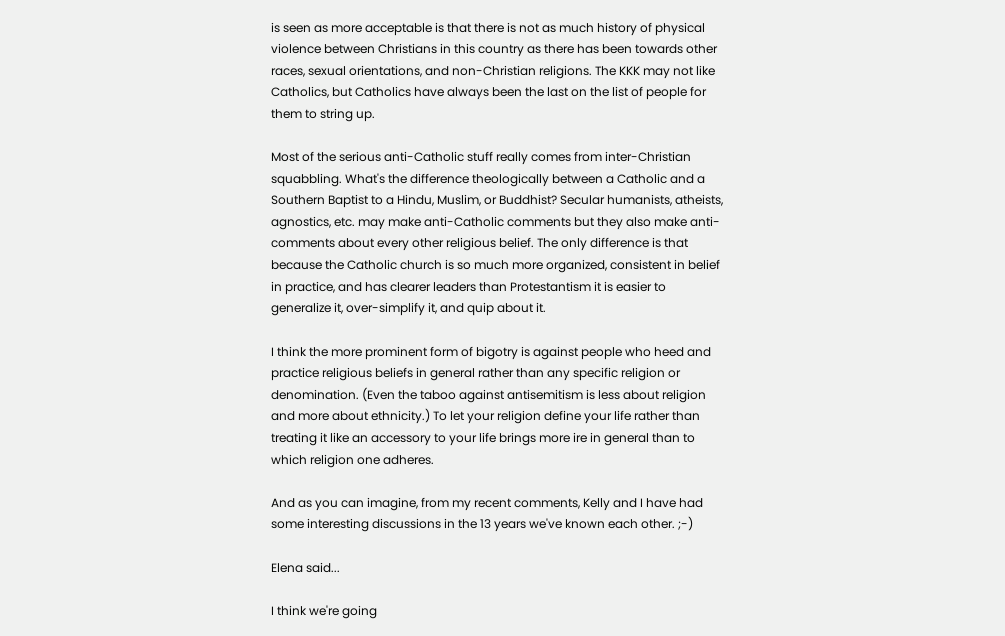is seen as more acceptable is that there is not as much history of physical violence between Christians in this country as there has been towards other races, sexual orientations, and non-Christian religions. The KKK may not like Catholics, but Catholics have always been the last on the list of people for them to string up.

Most of the serious anti-Catholic stuff really comes from inter-Christian squabbling. What's the difference theologically between a Catholic and a Southern Baptist to a Hindu, Muslim, or Buddhist? Secular humanists, atheists, agnostics, etc. may make anti-Catholic comments but they also make anti-comments about every other religious belief. The only difference is that because the Catholic church is so much more organized, consistent in belief in practice, and has clearer leaders than Protestantism it is easier to generalize it, over-simplify it, and quip about it.

I think the more prominent form of bigotry is against people who heed and practice religious beliefs in general rather than any specific religion or denomination. (Even the taboo against antisemitism is less about religion and more about ethnicity.) To let your religion define your life rather than treating it like an accessory to your life brings more ire in general than to which religion one adheres.

And as you can imagine, from my recent comments, Kelly and I have had some interesting discussions in the 13 years we've known each other. ;-)

Elena said...

I think we're going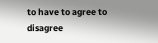to have to agree to disagree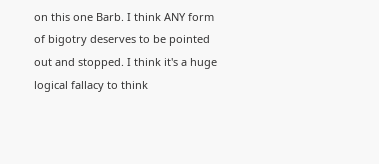on this one Barb. I think ANY form of bigotry deserves to be pointed out and stopped. I think it's a huge logical fallacy to think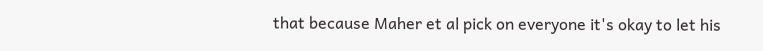that because Maher et al pick on everyone it's okay to let his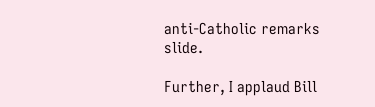anti-Catholic remarks slide.

Further, I applaud Bill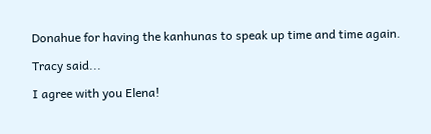Donahue for having the kanhunas to speak up time and time again.

Tracy said...

I agree with you Elena!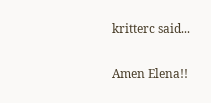kritterc said...

Amen Elena!!